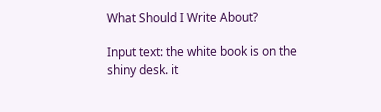What Should I Write About?

Input text: the white book is on the shiny desk. it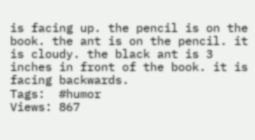is facing up. the pencil is on the book. the ant is on the pencil. it is cloudy. the black ant is 3 inches in front of the book. it is facing backwards.
Tags:  #humor
Views: 867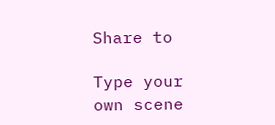Share to

Type your own scene